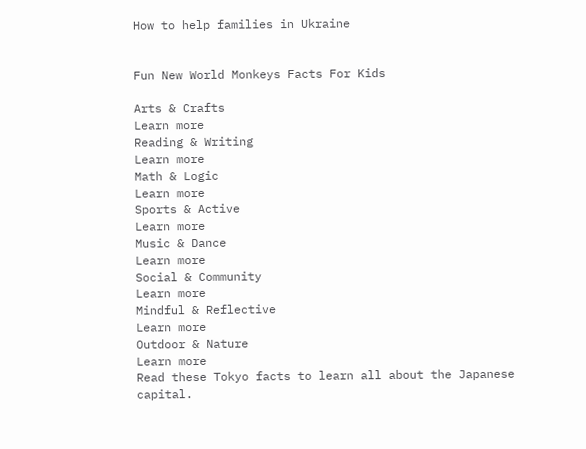How to help families in Ukraine


Fun New World Monkeys Facts For Kids

Arts & Crafts
Learn more
Reading & Writing
Learn more
Math & Logic
Learn more
Sports & Active
Learn more
Music & Dance
Learn more
Social & Community
Learn more
Mindful & Reflective
Learn more
Outdoor & Nature
Learn more
Read these Tokyo facts to learn all about the Japanese capital.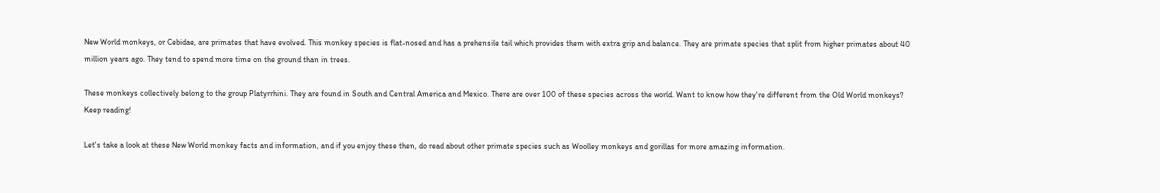New World monkeys, or Cebidae, are primates that have evolved. This monkey species is flat-nosed and has a prehensile tail which provides them with extra grip and balance. They are primate species that split from higher primates about 40 million years ago. They tend to spend more time on the ground than in trees.

These monkeys collectively belong to the group Platyrrhini. They are found in South and Central America and Mexico. There are over 100 of these species across the world. Want to know how they're different from the Old World monkeys? Keep reading!

Let's take a look at these New World monkey facts and information, and if you enjoy these then, do read about other primate species such as Woolley monkeys and gorillas for more amazing information.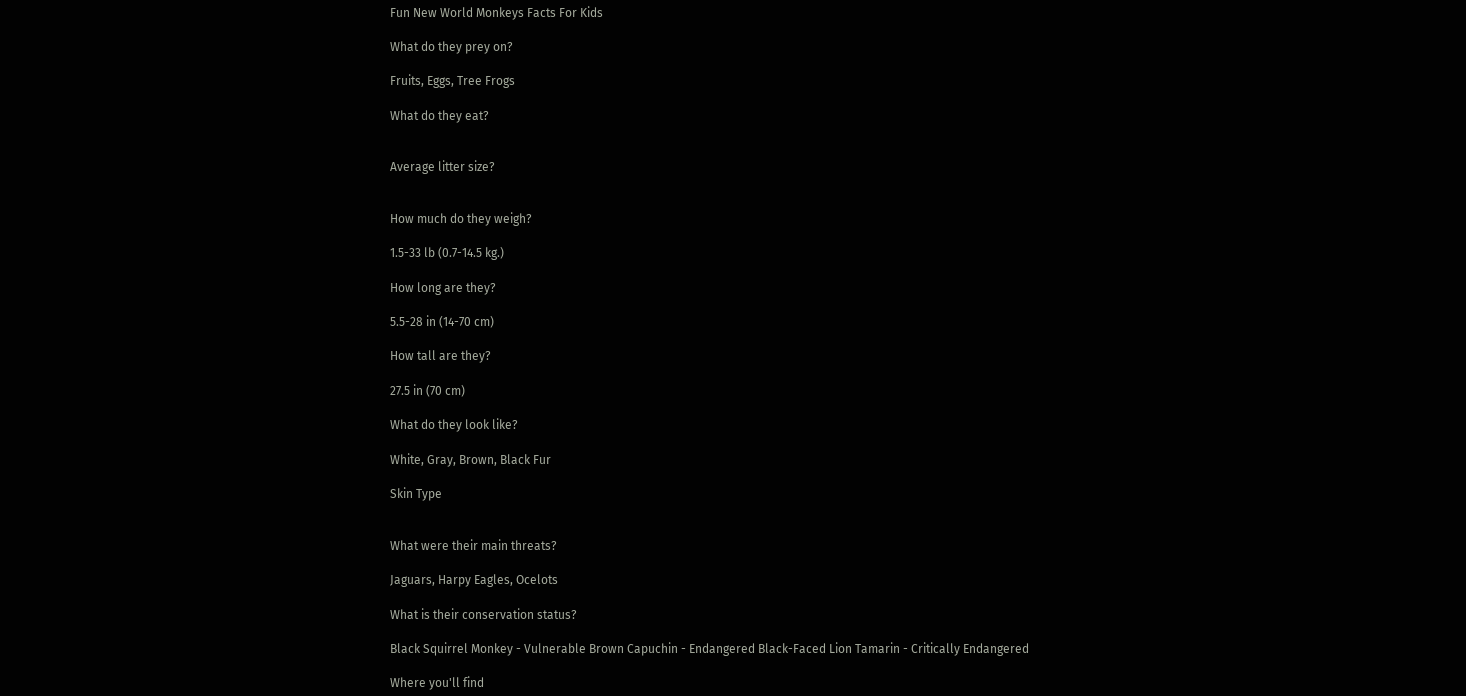Fun New World Monkeys Facts For Kids

What do they prey on?

Fruits, Eggs, Tree Frogs

What do they eat?


Average litter size?


How much do they weigh?

1.5-33 lb (0.7-14.5 kg.)

How long are they?

5.5-28 in (14-70 cm)

How tall are they?

27.5 in (70 cm)

What do they look like?

White, Gray, Brown, Black Fur

Skin Type


What were their main threats?

Jaguars, Harpy Eagles, Ocelots

What is their conservation status?

Black Squirrel Monkey - Vulnerable Brown Capuchin - Endangered Black-Faced Lion Tamarin - Critically Endangered

Where you'll find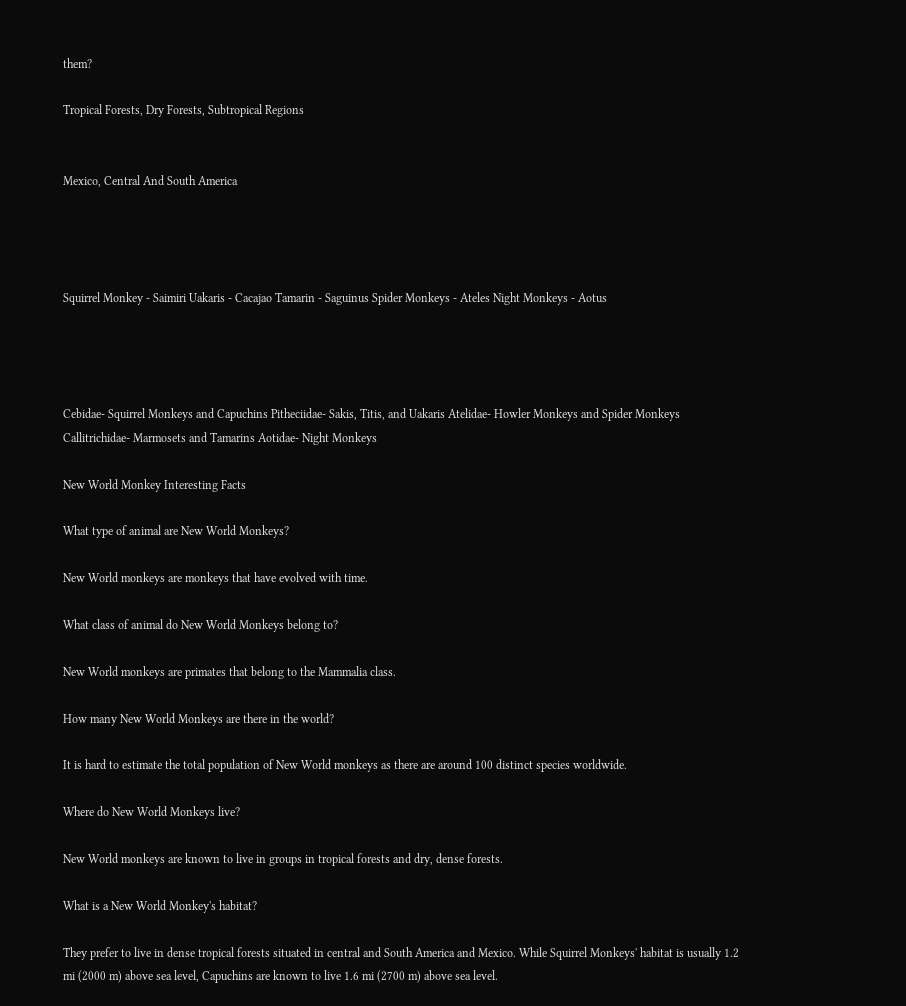them?

Tropical Forests, Dry Forests, Subtropical Regions


Mexico, Central And South America




Squirrel Monkey - Saimiri Uakaris - Cacajao Tamarin - Saguinus Spider Monkeys - Ateles Night Monkeys - Aotus




Cebidae- Squirrel Monkeys and Capuchins Pitheciidae- Sakis, Titis, and Uakaris Atelidae- Howler Monkeys and Spider Monkeys Callitrichidae- Marmosets and Tamarins Aotidae- Night Monkeys

New World Monkey Interesting Facts

What type of animal are New World Monkeys?

New World monkeys are monkeys that have evolved with time.

What class of animal do New World Monkeys belong to?

New World monkeys are primates that belong to the Mammalia class.

How many New World Monkeys are there in the world?

It is hard to estimate the total population of New World monkeys as there are around 100 distinct species worldwide.

Where do New World Monkeys live?

New World monkeys are known to live in groups in tropical forests and dry, dense forests.

What is a New World Monkey's habitat?

They prefer to live in dense tropical forests situated in central and South America and Mexico. While Squirrel Monkeys' habitat is usually 1.2 mi (2000 m) above sea level, Capuchins are known to live 1.6 mi (2700 m) above sea level.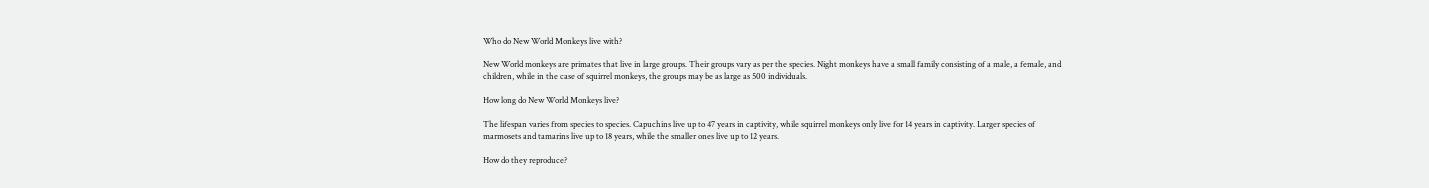Who do New World Monkeys live with?

New World monkeys are primates that live in large groups. Their groups vary as per the species. Night monkeys have a small family consisting of a male, a female, and children, while in the case of squirrel monkeys, the groups may be as large as 500 individuals.

How long do New World Monkeys live?

The lifespan varies from species to species. Capuchins live up to 47 years in captivity, while squirrel monkeys only live for 14 years in captivity. Larger species of marmosets and tamarins live up to 18 years, while the smaller ones live up to 12 years.

How do they reproduce?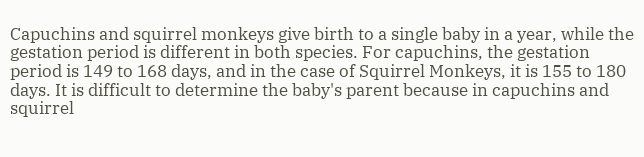Capuchins and squirrel monkeys give birth to a single baby in a year, while the gestation period is different in both species. For capuchins, the gestation period is 149 to 168 days, and in the case of Squirrel Monkeys, it is 155 to 180 days. It is difficult to determine the baby's parent because in capuchins and squirrel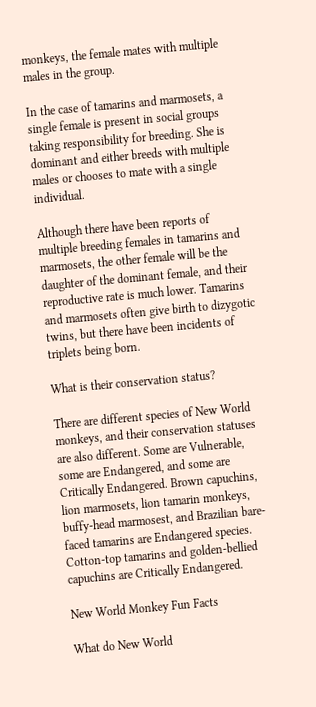monkeys, the female mates with multiple males in the group.

In the case of tamarins and marmosets, a single female is present in social groups taking responsibility for breeding. She is dominant and either breeds with multiple males or chooses to mate with a single individual.

Although there have been reports of multiple breeding females in tamarins and marmosets, the other female will be the daughter of the dominant female, and their reproductive rate is much lower. Tamarins and marmosets often give birth to dizygotic twins, but there have been incidents of triplets being born.

What is their conservation status?

There are different species of New World monkeys, and their conservation statuses are also different. Some are Vulnerable, some are Endangered, and some are Critically Endangered. Brown capuchins, lion marmosets, lion tamarin monkeys, buffy-head marmosest, and Brazilian bare-faced tamarins are Endangered species. Cotton-top tamarins and golden-bellied capuchins are Critically Endangered.

New World Monkey Fun Facts

What do New World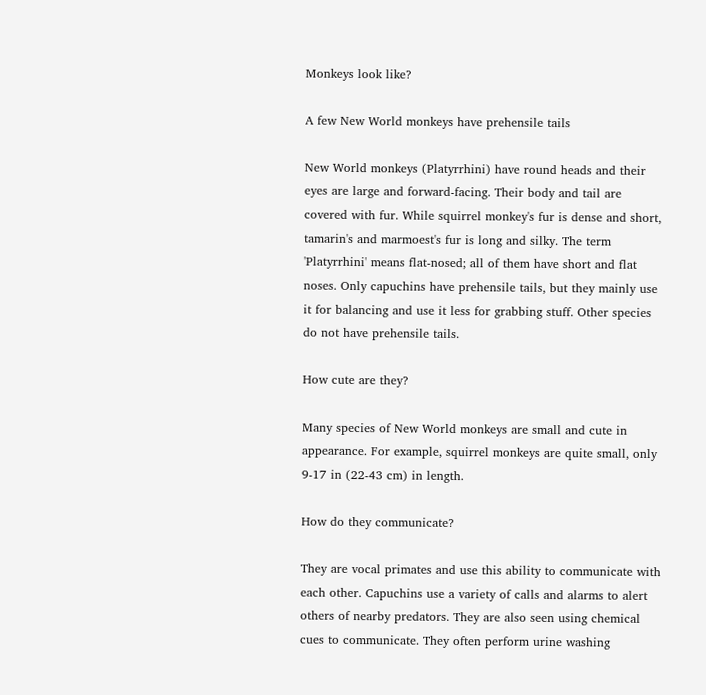Monkeys look like?

A few New World monkeys have prehensile tails

New World monkeys (Platyrrhini) have round heads and their eyes are large and forward-facing. Their body and tail are covered with fur. While squirrel monkey's fur is dense and short, tamarin's and marmoest's fur is long and silky. The term 'Platyrrhini' means flat-nosed; all of them have short and flat noses. Only capuchins have prehensile tails, but they mainly use it for balancing and use it less for grabbing stuff. Other species do not have prehensile tails.

How cute are they?

Many species of New World monkeys are small and cute in appearance. For example, squirrel monkeys are quite small, only 9-17 in (22-43 cm) in length.

How do they communicate?

They are vocal primates and use this ability to communicate with each other. Capuchins use a variety of calls and alarms to alert others of nearby predators. They are also seen using chemical cues to communicate. They often perform urine washing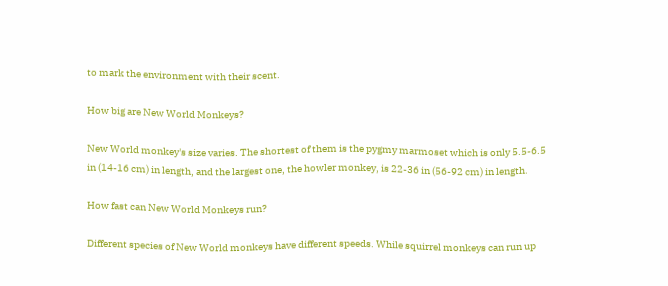to mark the environment with their scent.

How big are New World Monkeys?

New World monkey's size varies. The shortest of them is the pygmy marmoset which is only 5.5-6.5 in (14-16 cm) in length, and the largest one, the howler monkey, is 22-36 in (56-92 cm) in length.

How fast can New World Monkeys run?

Different species of New World monkeys have different speeds. While squirrel monkeys can run up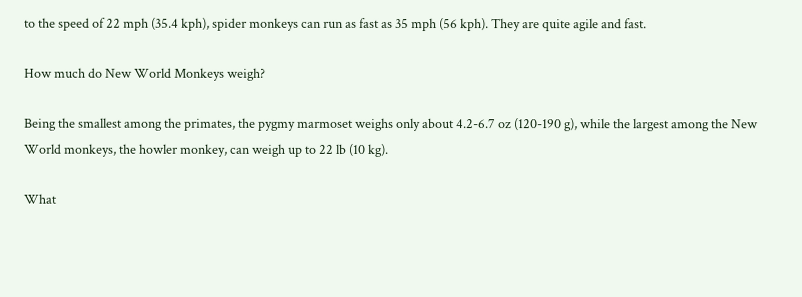to the speed of 22 mph (35.4 kph), spider monkeys can run as fast as 35 mph (56 kph). They are quite agile and fast.

How much do New World Monkeys weigh?

Being the smallest among the primates, the pygmy marmoset weighs only about 4.2-6.7 oz (120-190 g), while the largest among the New World monkeys, the howler monkey, can weigh up to 22 lb (10 kg).

What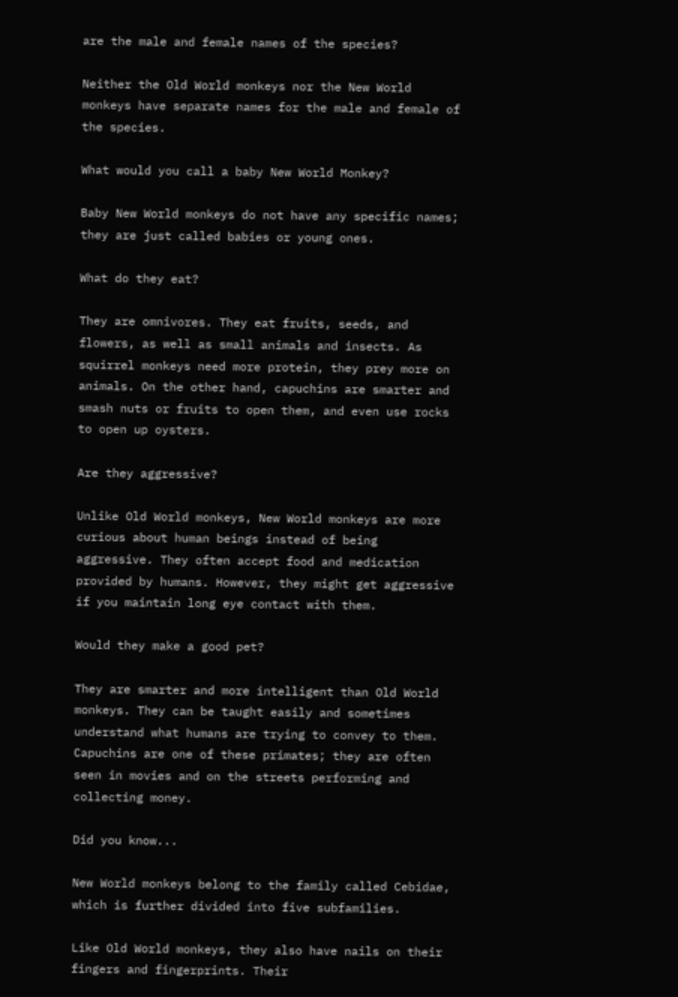are the male and female names of the species?

Neither the Old World monkeys nor the New World monkeys have separate names for the male and female of the species.

What would you call a baby New World Monkey?

Baby New World monkeys do not have any specific names; they are just called babies or young ones.

What do they eat?

They are omnivores. They eat fruits, seeds, and flowers, as well as small animals and insects. As squirrel monkeys need more protein, they prey more on animals. On the other hand, capuchins are smarter and smash nuts or fruits to open them, and even use rocks to open up oysters.

Are they aggressive?

Unlike Old World monkeys, New World monkeys are more curious about human beings instead of being aggressive. They often accept food and medication provided by humans. However, they might get aggressive if you maintain long eye contact with them.

Would they make a good pet?

They are smarter and more intelligent than Old World monkeys. They can be taught easily and sometimes understand what humans are trying to convey to them. Capuchins are one of these primates; they are often seen in movies and on the streets performing and collecting money.

Did you know...

New World monkeys belong to the family called Cebidae, which is further divided into five subfamilies.

Like Old World monkeys, they also have nails on their fingers and fingerprints. Their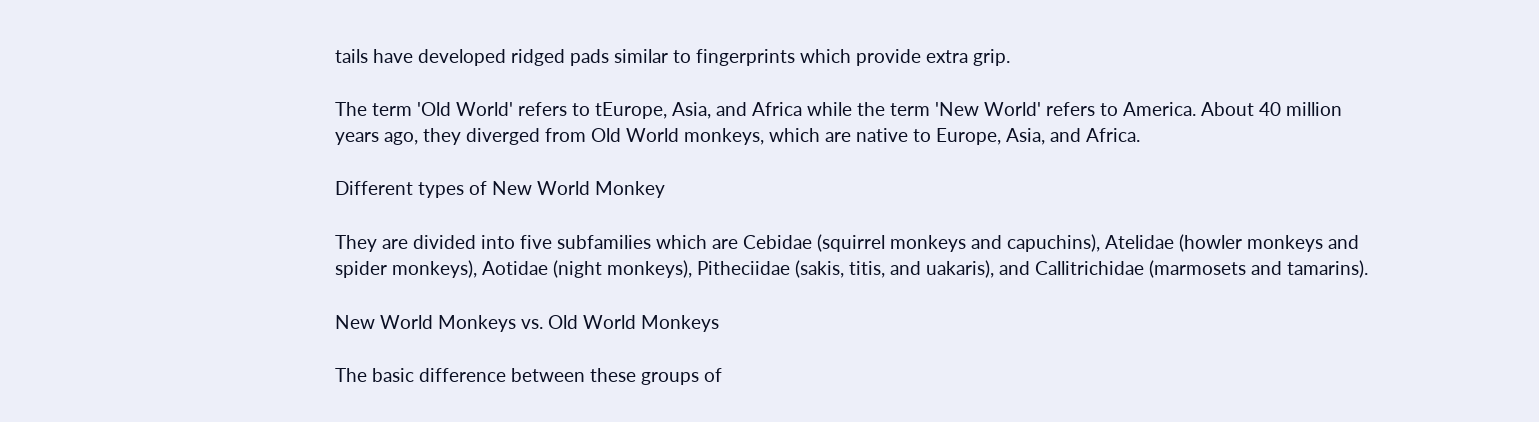tails have developed ridged pads similar to fingerprints which provide extra grip.

The term 'Old World' refers to tEurope, Asia, and Africa while the term 'New World' refers to America. About 40 million years ago, they diverged from Old World monkeys, which are native to Europe, Asia, and Africa.

Different types of New World Monkey

They are divided into five subfamilies which are Cebidae (squirrel monkeys and capuchins), Atelidae (howler monkeys and spider monkeys), Aotidae (night monkeys), Pitheciidae (sakis, titis, and uakaris), and Callitrichidae (marmosets and tamarins).

New World Monkeys vs. Old World Monkeys

The basic difference between these groups of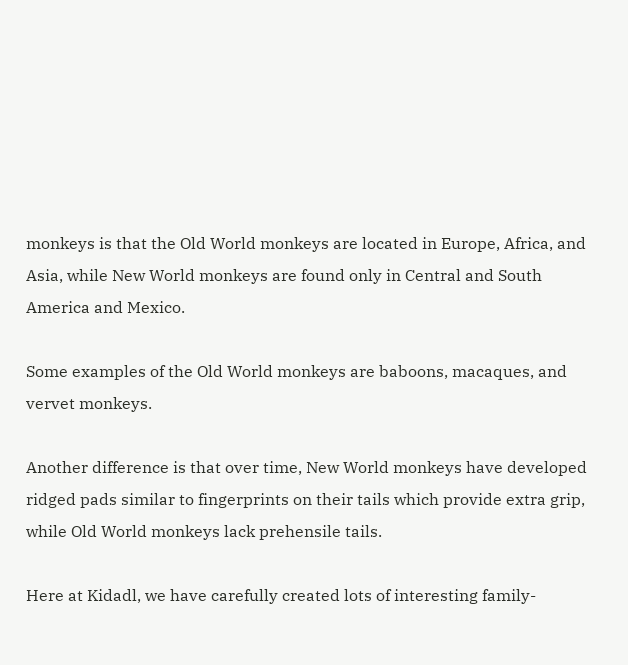monkeys is that the Old World monkeys are located in Europe, Africa, and Asia, while New World monkeys are found only in Central and South America and Mexico.

Some examples of the Old World monkeys are baboons, macaques, and vervet monkeys.

Another difference is that over time, New World monkeys have developed ridged pads similar to fingerprints on their tails which provide extra grip, while Old World monkeys lack prehensile tails.

Here at Kidadl, we have carefully created lots of interesting family-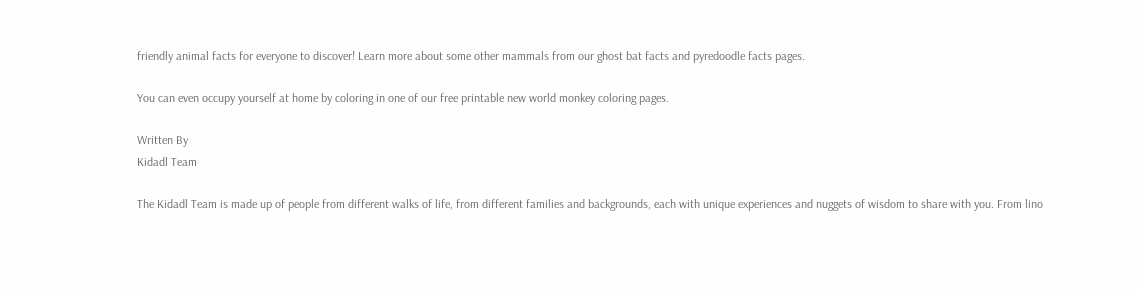friendly animal facts for everyone to discover! Learn more about some other mammals from our ghost bat facts and pyredoodle facts pages.

You can even occupy yourself at home by coloring in one of our free printable new world monkey coloring pages.

Written By
Kidadl Team

The Kidadl Team is made up of people from different walks of life, from different families and backgrounds, each with unique experiences and nuggets of wisdom to share with you. From lino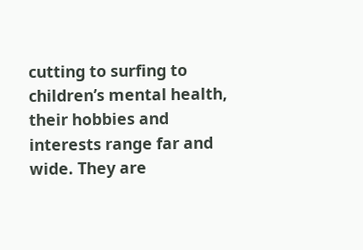cutting to surfing to children’s mental health, their hobbies and interests range far and wide. They are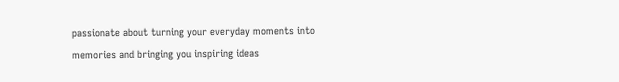passionate about turning your everyday moments into memories and bringing you inspiring ideas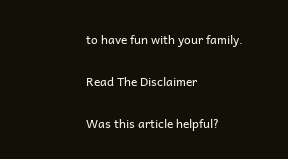to have fun with your family.

Read The Disclaimer

Was this article helpful?